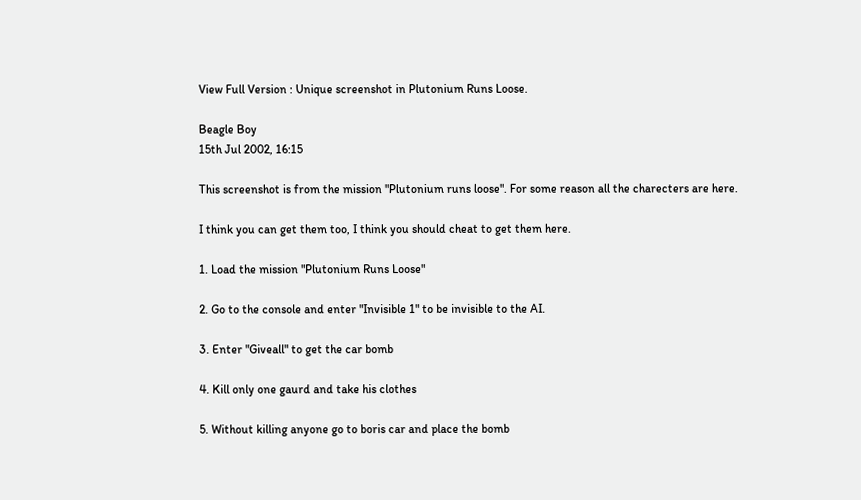View Full Version : Unique screenshot in Plutonium Runs Loose.

Beagle Boy
15th Jul 2002, 16:15

This screenshot is from the mission "Plutonium runs loose". For some reason all the charecters are here.

I think you can get them too, I think you should cheat to get them here.

1. Load the mission "Plutonium Runs Loose"

2. Go to the console and enter "Invisible 1" to be invisible to the AI.

3. Enter "Giveall" to get the car bomb

4. Kill only one gaurd and take his clothes

5. Without killing anyone go to boris car and place the bomb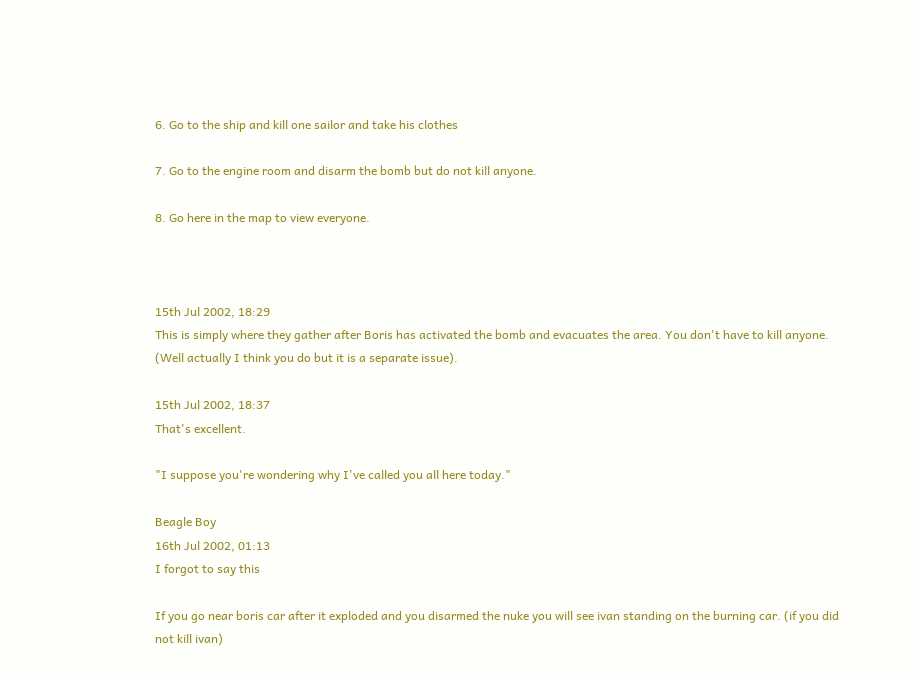6. Go to the ship and kill one sailor and take his clothes

7. Go to the engine room and disarm the bomb but do not kill anyone.

8. Go here in the map to view everyone.



15th Jul 2002, 18:29
This is simply where they gather after Boris has activated the bomb and evacuates the area. You don't have to kill anyone. (Well actually I think you do but it is a separate issue).

15th Jul 2002, 18:37
That's excellent.

"I suppose you're wondering why I've called you all here today."

Beagle Boy
16th Jul 2002, 01:13
I forgot to say this

If you go near boris car after it exploded and you disarmed the nuke you will see ivan standing on the burning car. (if you did not kill ivan)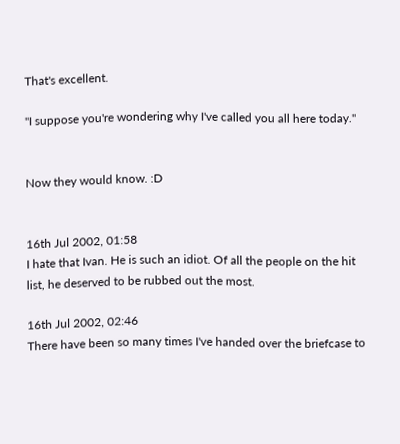That's excellent.

"I suppose you're wondering why I've called you all here today."


Now they would know. :D


16th Jul 2002, 01:58
I hate that Ivan. He is such an idiot. Of all the people on the hit list, he deserved to be rubbed out the most.

16th Jul 2002, 02:46
There have been so many times I've handed over the briefcase to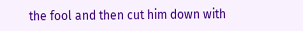the fool and then cut him down with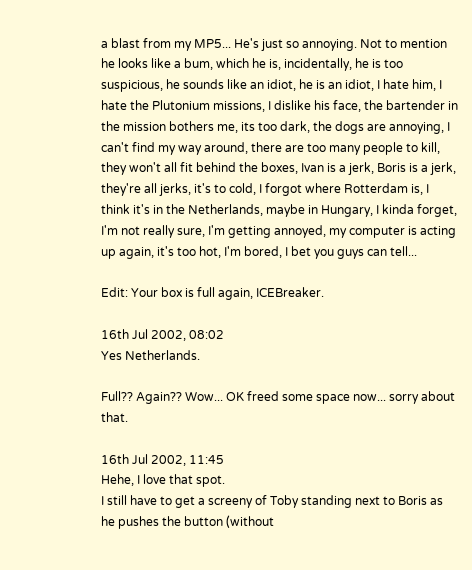a blast from my MP5... He's just so annoying. Not to mention he looks like a bum, which he is, incidentally, he is too suspicious, he sounds like an idiot, he is an idiot, I hate him, I hate the Plutonium missions, I dislike his face, the bartender in the mission bothers me, its too dark, the dogs are annoying, I can't find my way around, there are too many people to kill, they won't all fit behind the boxes, Ivan is a jerk, Boris is a jerk, they're all jerks, it's to cold, I forgot where Rotterdam is, I think it's in the Netherlands, maybe in Hungary, I kinda forget, I'm not really sure, I'm getting annoyed, my computer is acting up again, it's too hot, I'm bored, I bet you guys can tell...

Edit: Your box is full again, ICEBreaker.

16th Jul 2002, 08:02
Yes Netherlands.

Full?? Again?? Wow... OK freed some space now... sorry about that.

16th Jul 2002, 11:45
Hehe, I love that spot.
I still have to get a screeny of Toby standing next to Boris as he pushes the button (without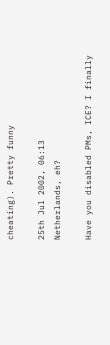cheating). Pretty funny

25th Jul 2002, 06:13
Netherlands, eh?

Have you disabled PMs, ICE? I finally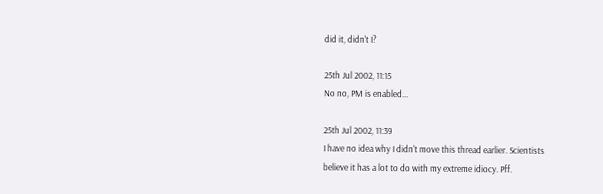did it, didn't I?

25th Jul 2002, 11:15
No no, PM is enabled...

25th Jul 2002, 11:39
I have no idea why I didn't move this thread earlier. Scientists believe it has a lot to do with my extreme idiocy. Pff.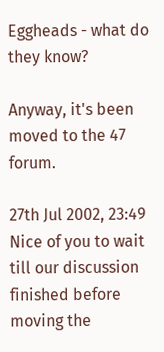Eggheads - what do they know?

Anyway, it's been moved to the 47 forum.

27th Jul 2002, 23:49
Nice of you to wait till our discussion finished before moving the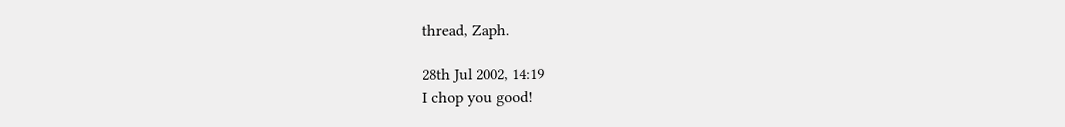thread, Zaph.

28th Jul 2002, 14:19
I chop you good!